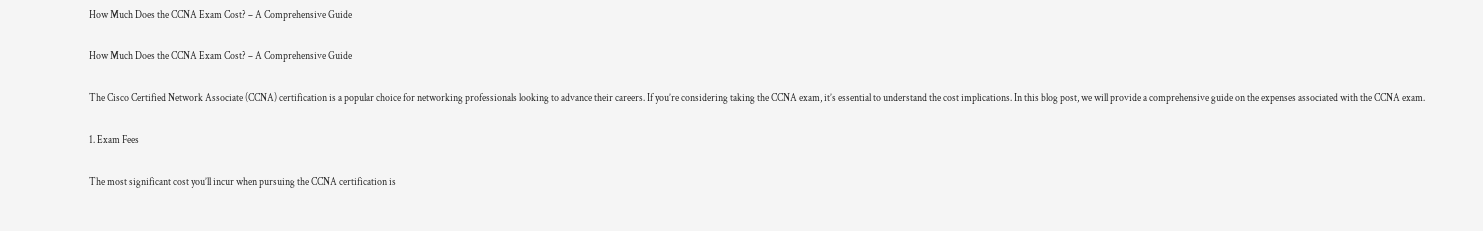How Much Does the CCNA Exam Cost? – A Comprehensive Guide

How Much Does the CCNA Exam Cost? – A Comprehensive Guide

The Cisco Certified Network Associate (CCNA) certification is a popular choice for networking professionals looking to advance their careers. If you’re considering taking the CCNA exam, it’s essential to understand the cost implications. In this blog post, we will provide a comprehensive guide on the expenses associated with the CCNA exam.

1. Exam Fees

The most significant cost you’ll incur when pursuing the CCNA certification is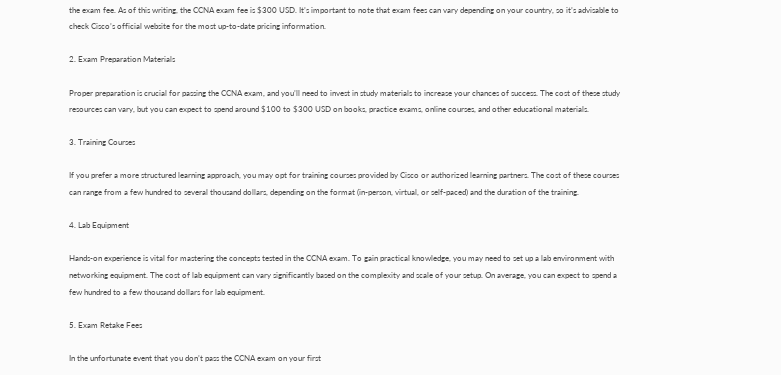the exam fee. As of this writing, the CCNA exam fee is $300 USD. It’s important to note that exam fees can vary depending on your country, so it’s advisable to check Cisco’s official website for the most up-to-date pricing information.

2. Exam Preparation Materials

Proper preparation is crucial for passing the CCNA exam, and you’ll need to invest in study materials to increase your chances of success. The cost of these study resources can vary, but you can expect to spend around $100 to $300 USD on books, practice exams, online courses, and other educational materials.

3. Training Courses

If you prefer a more structured learning approach, you may opt for training courses provided by Cisco or authorized learning partners. The cost of these courses can range from a few hundred to several thousand dollars, depending on the format (in-person, virtual, or self-paced) and the duration of the training.

4. Lab Equipment

Hands-on experience is vital for mastering the concepts tested in the CCNA exam. To gain practical knowledge, you may need to set up a lab environment with networking equipment. The cost of lab equipment can vary significantly based on the complexity and scale of your setup. On average, you can expect to spend a few hundred to a few thousand dollars for lab equipment.

5. Exam Retake Fees

In the unfortunate event that you don’t pass the CCNA exam on your first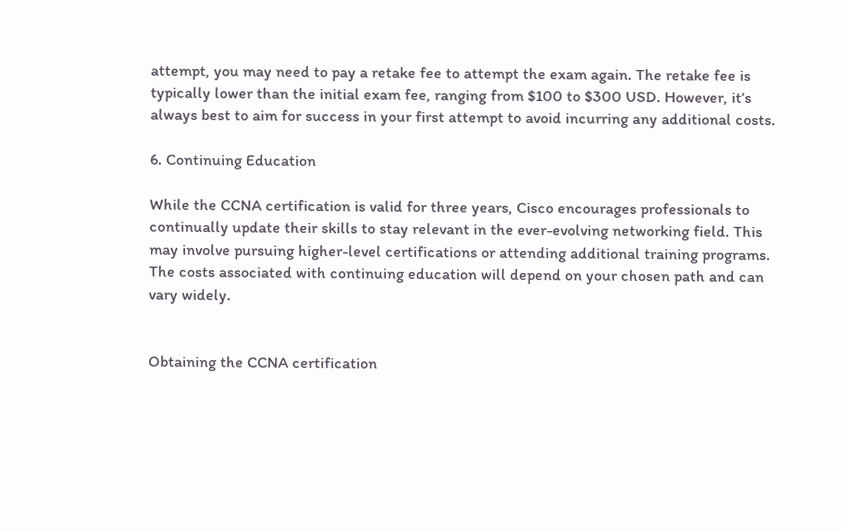attempt, you may need to pay a retake fee to attempt the exam again. The retake fee is typically lower than the initial exam fee, ranging from $100 to $300 USD. However, it’s always best to aim for success in your first attempt to avoid incurring any additional costs.

6. Continuing Education

While the CCNA certification is valid for three years, Cisco encourages professionals to continually update their skills to stay relevant in the ever-evolving networking field. This may involve pursuing higher-level certifications or attending additional training programs. The costs associated with continuing education will depend on your chosen path and can vary widely.


Obtaining the CCNA certification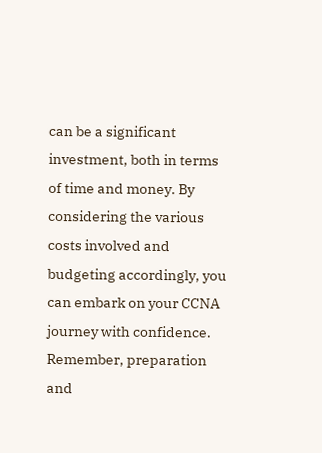can be a significant investment, both in terms of time and money. By considering the various costs involved and budgeting accordingly, you can embark on your CCNA journey with confidence. Remember, preparation and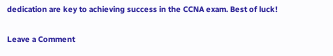dedication are key to achieving success in the CCNA exam. Best of luck!

Leave a Comment